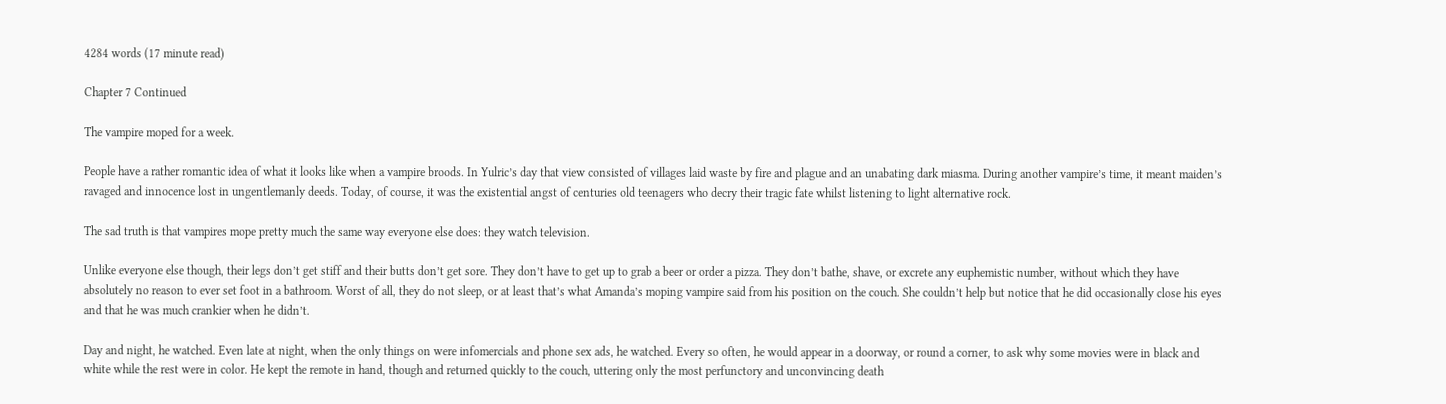4284 words (17 minute read)

Chapter 7 Continued

The vampire moped for a week.

People have a rather romantic idea of what it looks like when a vampire broods. In Yulric’s day that view consisted of villages laid waste by fire and plague and an unabating dark miasma. During another vampire’s time, it meant maiden’s ravaged and innocence lost in ungentlemanly deeds. Today, of course, it was the existential angst of centuries old teenagers who decry their tragic fate whilst listening to light alternative rock.

The sad truth is that vampires mope pretty much the same way everyone else does: they watch television.

Unlike everyone else though, their legs don’t get stiff and their butts don’t get sore. They don’t have to get up to grab a beer or order a pizza. They don’t bathe, shave, or excrete any euphemistic number, without which they have absolutely no reason to ever set foot in a bathroom. Worst of all, they do not sleep, or at least that’s what Amanda’s moping vampire said from his position on the couch. She couldn’t help but notice that he did occasionally close his eyes and that he was much crankier when he didn’t.

Day and night, he watched. Even late at night, when the only things on were infomercials and phone sex ads, he watched. Every so often, he would appear in a doorway, or round a corner, to ask why some movies were in black and white while the rest were in color. He kept the remote in hand, though and returned quickly to the couch, uttering only the most perfunctory and unconvincing death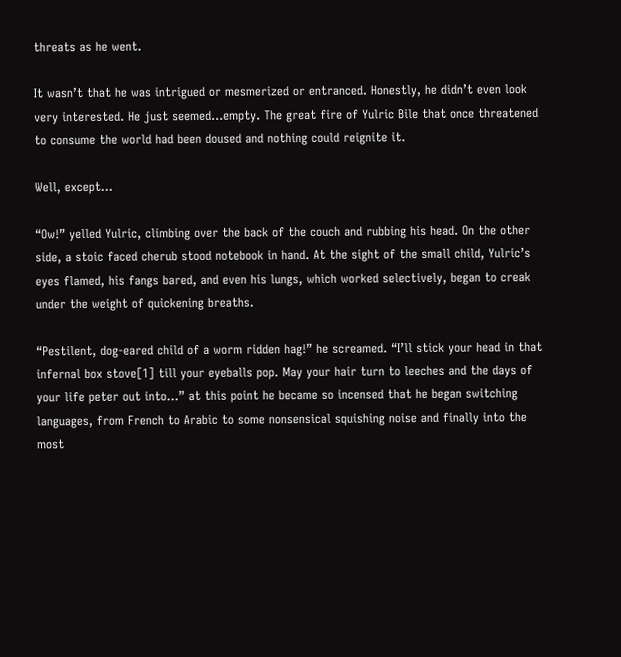threats as he went.

It wasn’t that he was intrigued or mesmerized or entranced. Honestly, he didn’t even look very interested. He just seemed…empty. The great fire of Yulric Bile that once threatened to consume the world had been doused and nothing could reignite it.

Well, except…

“Ow!” yelled Yulric, climbing over the back of the couch and rubbing his head. On the other side, a stoic faced cherub stood notebook in hand. At the sight of the small child, Yulric’s eyes flamed, his fangs bared, and even his lungs, which worked selectively, began to creak under the weight of quickening breaths.

“Pestilent, dog-eared child of a worm ridden hag!” he screamed. “I’ll stick your head in that infernal box stove[1] till your eyeballs pop. May your hair turn to leeches and the days of your life peter out into…” at this point he became so incensed that he began switching languages, from French to Arabic to some nonsensical squishing noise and finally into the most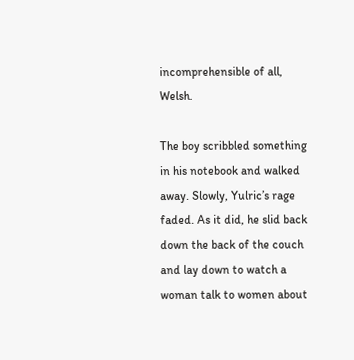incomprehensible of all, Welsh.

The boy scribbled something in his notebook and walked away. Slowly, Yulric’s rage faded. As it did, he slid back down the back of the couch and lay down to watch a woman talk to women about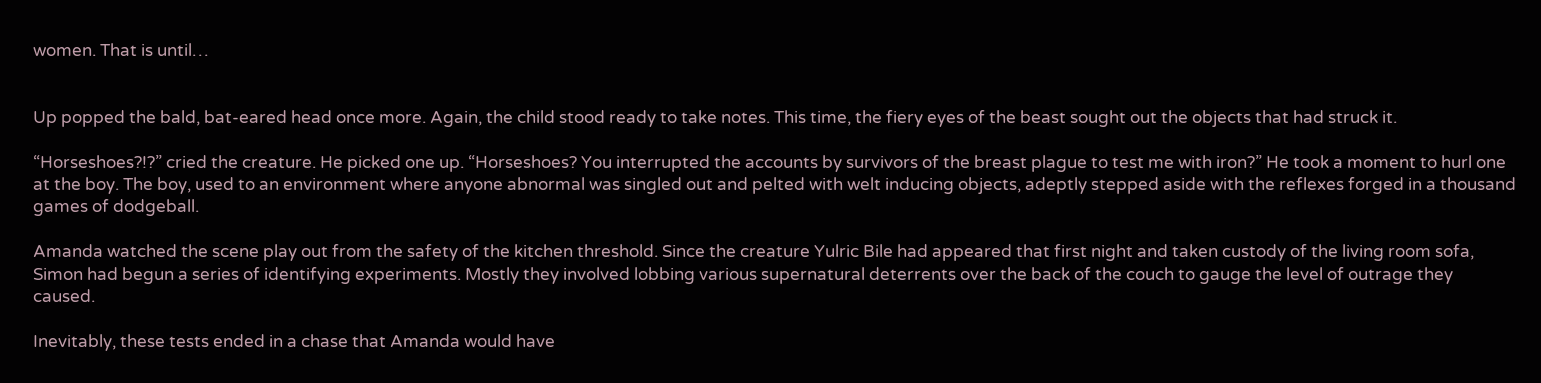women. That is until…


Up popped the bald, bat-eared head once more. Again, the child stood ready to take notes. This time, the fiery eyes of the beast sought out the objects that had struck it.

“Horseshoes?!?” cried the creature. He picked one up. “Horseshoes? You interrupted the accounts by survivors of the breast plague to test me with iron?” He took a moment to hurl one at the boy. The boy, used to an environment where anyone abnormal was singled out and pelted with welt inducing objects, adeptly stepped aside with the reflexes forged in a thousand games of dodgeball.

Amanda watched the scene play out from the safety of the kitchen threshold. Since the creature Yulric Bile had appeared that first night and taken custody of the living room sofa, Simon had begun a series of identifying experiments. Mostly they involved lobbing various supernatural deterrents over the back of the couch to gauge the level of outrage they caused.

Inevitably, these tests ended in a chase that Amanda would have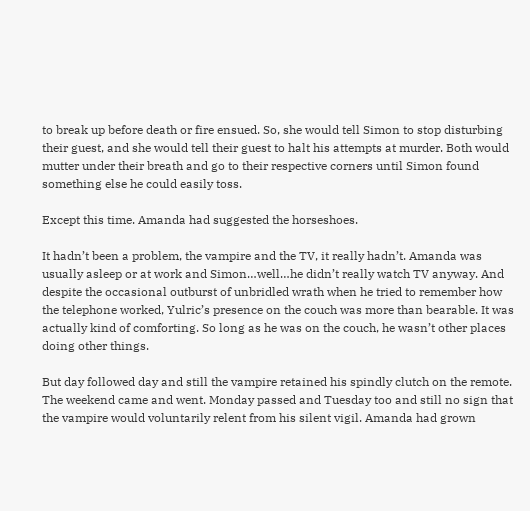to break up before death or fire ensued. So, she would tell Simon to stop disturbing their guest, and she would tell their guest to halt his attempts at murder. Both would mutter under their breath and go to their respective corners until Simon found something else he could easily toss.

Except this time. Amanda had suggested the horseshoes.

It hadn’t been a problem, the vampire and the TV, it really hadn’t. Amanda was usually asleep or at work and Simon…well…he didn’t really watch TV anyway. And despite the occasional outburst of unbridled wrath when he tried to remember how the telephone worked, Yulric’s presence on the couch was more than bearable. It was actually kind of comforting. So long as he was on the couch, he wasn’t other places doing other things.

But day followed day and still the vampire retained his spindly clutch on the remote. The weekend came and went. Monday passed and Tuesday too and still no sign that the vampire would voluntarily relent from his silent vigil. Amanda had grown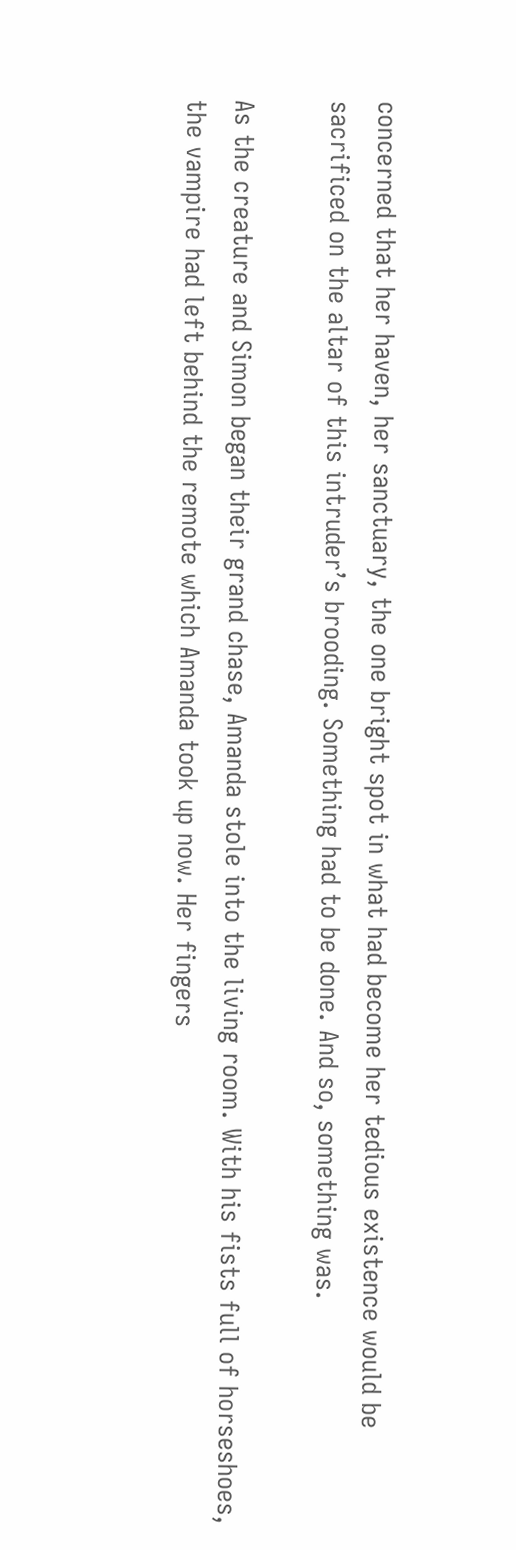concerned that her haven, her sanctuary, the one bright spot in what had become her tedious existence would be sacrificed on the altar of this intruder’s brooding. Something had to be done. And so, something was.

As the creature and Simon began their grand chase, Amanda stole into the living room. With his fists full of horseshoes, the vampire had left behind the remote which Amanda took up now. Her fingers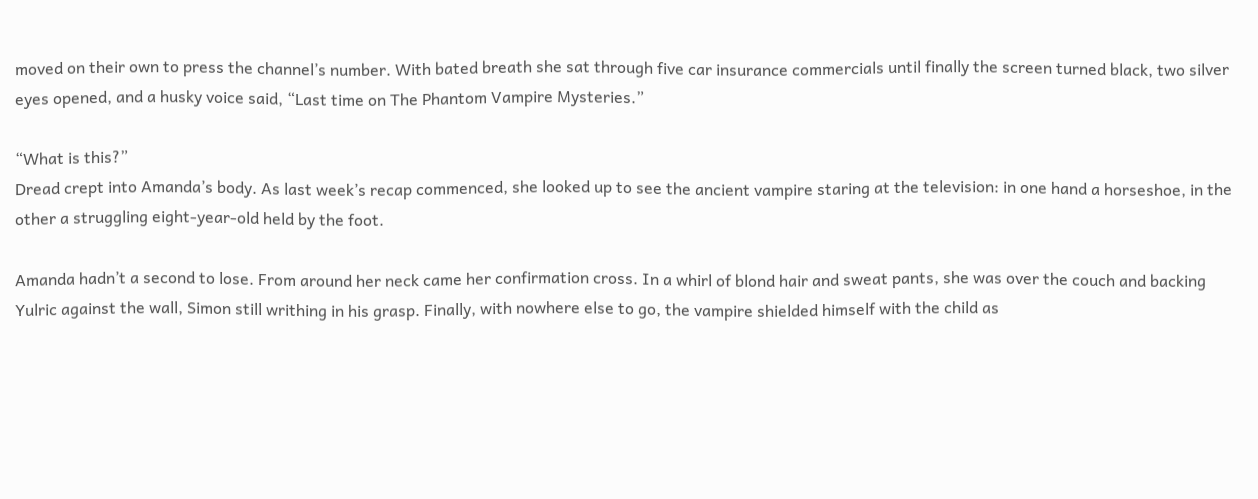moved on their own to press the channel’s number. With bated breath she sat through five car insurance commercials until finally the screen turned black, two silver eyes opened, and a husky voice said, “Last time on The Phantom Vampire Mysteries.”

“What is this?”
Dread crept into Amanda’s body. As last week’s recap commenced, she looked up to see the ancient vampire staring at the television: in one hand a horseshoe, in the other a struggling eight-year-old held by the foot.

Amanda hadn’t a second to lose. From around her neck came her confirmation cross. In a whirl of blond hair and sweat pants, she was over the couch and backing Yulric against the wall, Simon still writhing in his grasp. Finally, with nowhere else to go, the vampire shielded himself with the child as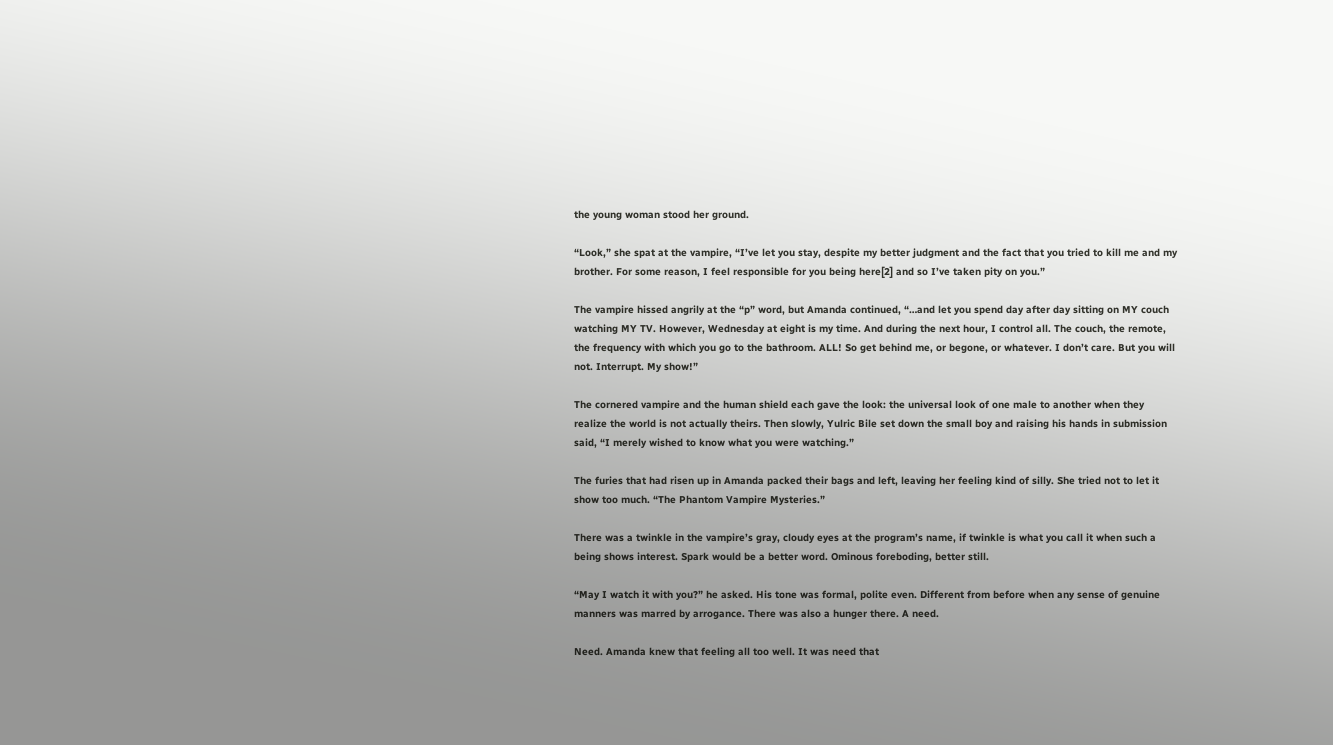the young woman stood her ground.

“Look,” she spat at the vampire, “I’ve let you stay, despite my better judgment and the fact that you tried to kill me and my brother. For some reason, I feel responsible for you being here[2] and so I’ve taken pity on you.”

The vampire hissed angrily at the “p” word, but Amanda continued, “…and let you spend day after day sitting on MY couch watching MY TV. However, Wednesday at eight is my time. And during the next hour, I control all. The couch, the remote, the frequency with which you go to the bathroom. ALL! So get behind me, or begone, or whatever. I don’t care. But you will not. Interrupt. My show!”

The cornered vampire and the human shield each gave the look: the universal look of one male to another when they realize the world is not actually theirs. Then slowly, Yulric Bile set down the small boy and raising his hands in submission said, “I merely wished to know what you were watching.”

The furies that had risen up in Amanda packed their bags and left, leaving her feeling kind of silly. She tried not to let it show too much. “The Phantom Vampire Mysteries.”

There was a twinkle in the vampire’s gray, cloudy eyes at the program’s name, if twinkle is what you call it when such a being shows interest. Spark would be a better word. Ominous foreboding, better still.

“May I watch it with you?” he asked. His tone was formal, polite even. Different from before when any sense of genuine manners was marred by arrogance. There was also a hunger there. A need.

Need. Amanda knew that feeling all too well. It was need that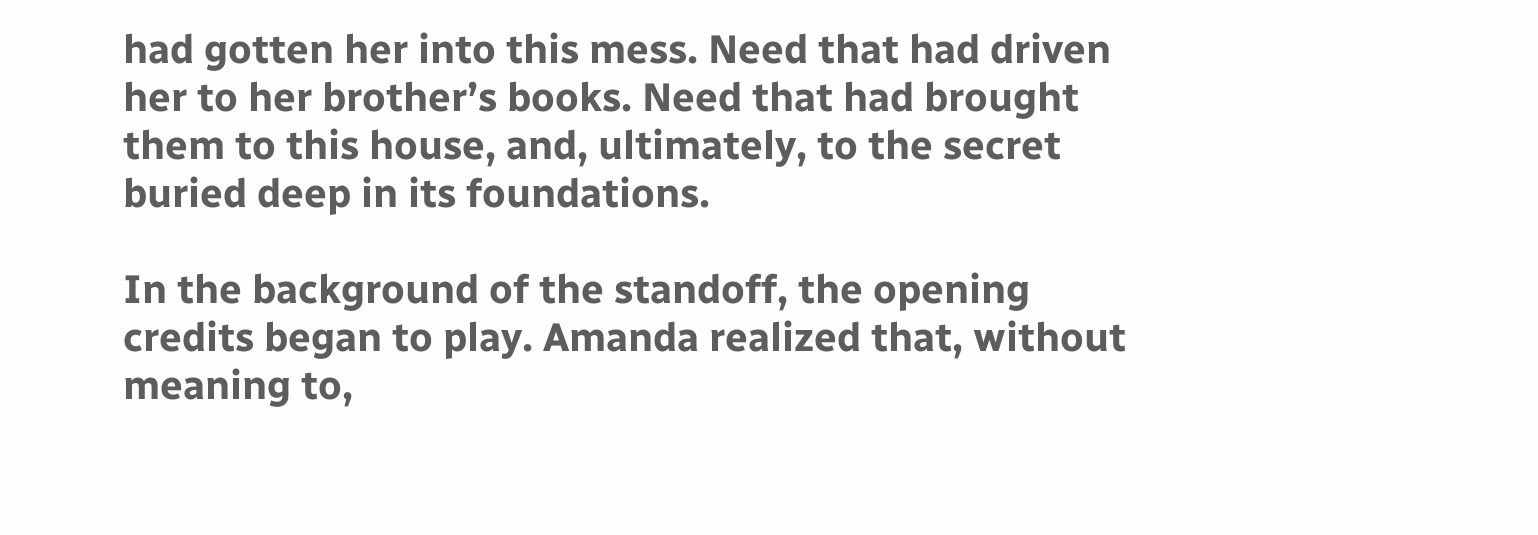had gotten her into this mess. Need that had driven her to her brother’s books. Need that had brought them to this house, and, ultimately, to the secret buried deep in its foundations.

In the background of the standoff, the opening credits began to play. Amanda realized that, without meaning to,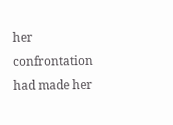her confrontation had made her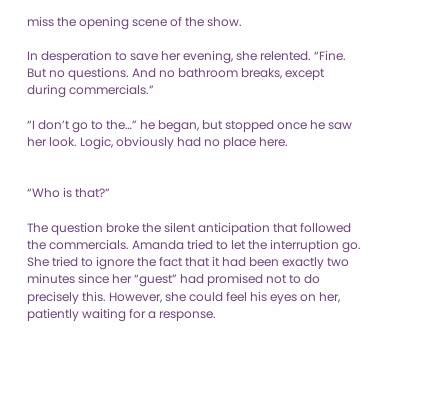miss the opening scene of the show.

In desperation to save her evening, she relented. “Fine. But no questions. And no bathroom breaks, except during commercials.”

“I don’t go to the…” he began, but stopped once he saw her look. Logic, obviously had no place here.


“Who is that?”

The question broke the silent anticipation that followed the commercials. Amanda tried to let the interruption go. She tried to ignore the fact that it had been exactly two minutes since her “guest” had promised not to do precisely this. However, she could feel his eyes on her, patiently waiting for a response.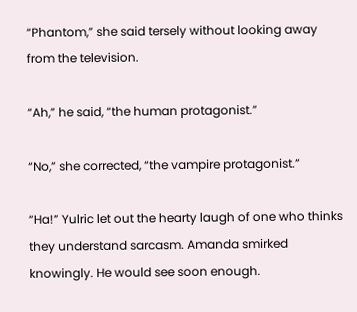“Phantom,” she said tersely without looking away from the television.

“Ah,” he said, “the human protagonist.”

“No,” she corrected, “the vampire protagonist.”

“Ha!” Yulric let out the hearty laugh of one who thinks they understand sarcasm. Amanda smirked knowingly. He would see soon enough.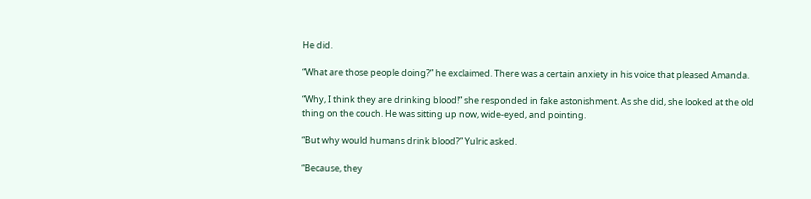He did.

“What are those people doing?” he exclaimed. There was a certain anxiety in his voice that pleased Amanda.

“Why, I think they are drinking blood!” she responded in fake astonishment. As she did, she looked at the old thing on the couch. He was sitting up now, wide-eyed, and pointing.

“But why would humans drink blood?” Yulric asked.

“Because, they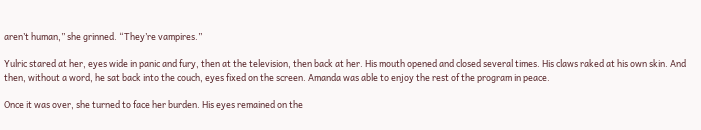aren’t human,” she grinned. “They’re vampires.”

Yulric stared at her, eyes wide in panic and fury, then at the television, then back at her. His mouth opened and closed several times. His claws raked at his own skin. And then, without a word, he sat back into the couch, eyes fixed on the screen. Amanda was able to enjoy the rest of the program in peace.

Once it was over, she turned to face her burden. His eyes remained on the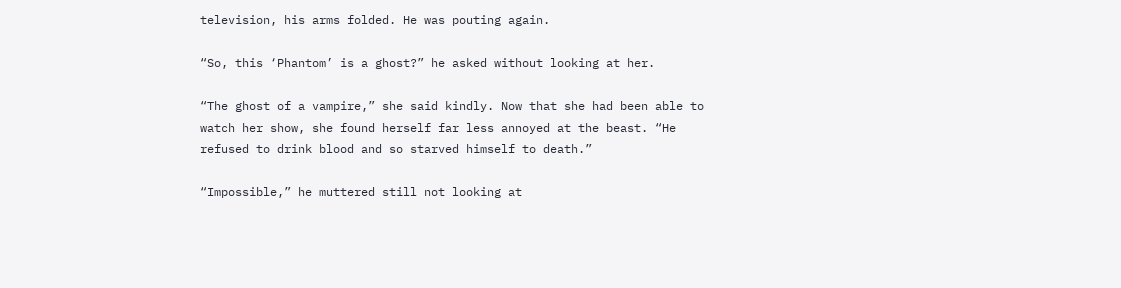television, his arms folded. He was pouting again.

“So, this ‘Phantom’ is a ghost?” he asked without looking at her.

“The ghost of a vampire,” she said kindly. Now that she had been able to watch her show, she found herself far less annoyed at the beast. “He refused to drink blood and so starved himself to death.”

“Impossible,” he muttered still not looking at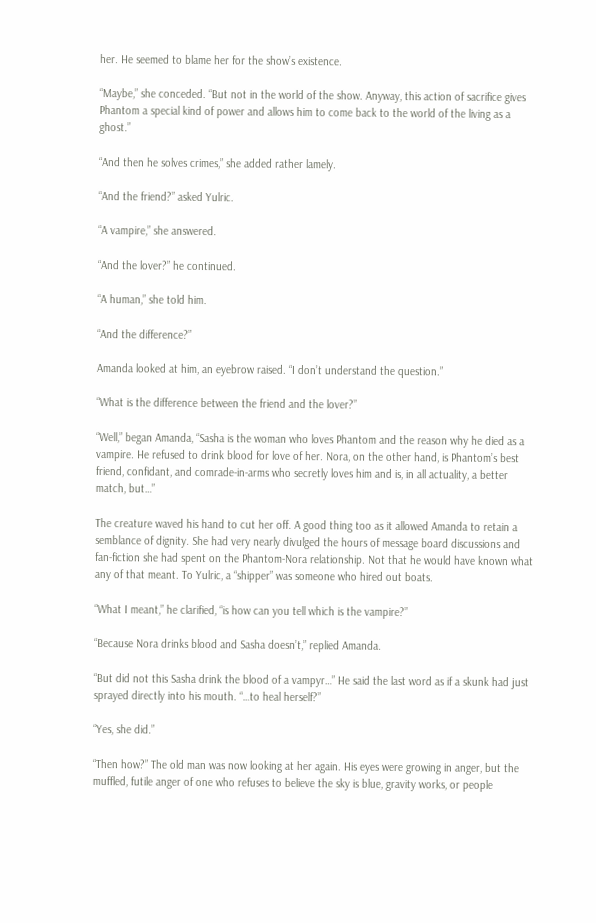her. He seemed to blame her for the show’s existence.

“Maybe,” she conceded. “But not in the world of the show. Anyway, this action of sacrifice gives Phantom a special kind of power and allows him to come back to the world of the living as a ghost.”

“And then he solves crimes,” she added rather lamely.

“And the friend?” asked Yulric.

“A vampire,” she answered.

“And the lover?” he continued.

“A human,” she told him.

“And the difference?”

Amanda looked at him, an eyebrow raised. “I don’t understand the question.”

“What is the difference between the friend and the lover?”

“Well,” began Amanda, “Sasha is the woman who loves Phantom and the reason why he died as a vampire. He refused to drink blood for love of her. Nora, on the other hand, is Phantom’s best friend, confidant, and comrade-in-arms who secretly loves him and is, in all actuality, a better match, but…”

The creature waved his hand to cut her off. A good thing too as it allowed Amanda to retain a semblance of dignity. She had very nearly divulged the hours of message board discussions and fan-fiction she had spent on the Phantom-Nora relationship. Not that he would have known what any of that meant. To Yulric, a “shipper” was someone who hired out boats.

“What I meant,” he clarified, “is how can you tell which is the vampire?”

“Because Nora drinks blood and Sasha doesn’t,” replied Amanda.

“But did not this Sasha drink the blood of a vampyr…” He said the last word as if a skunk had just sprayed directly into his mouth. “…to heal herself?”

“Yes, she did.”

“Then how?” The old man was now looking at her again. His eyes were growing in anger, but the muffled, futile anger of one who refuses to believe the sky is blue, gravity works, or people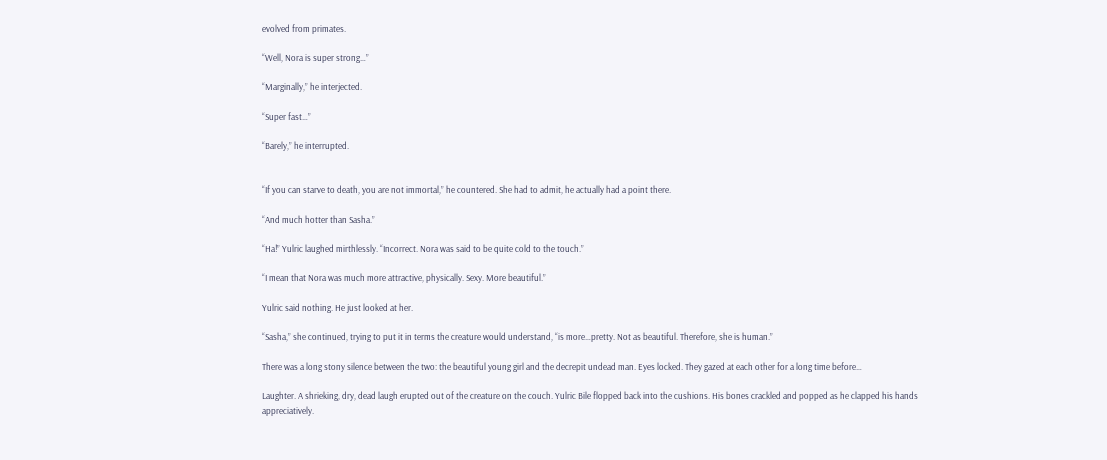evolved from primates.

“Well, Nora is super strong…”

“Marginally,” he interjected.

“Super fast…”

“Barely,” he interrupted.


“If you can starve to death, you are not immortal,” he countered. She had to admit, he actually had a point there.

“And much hotter than Sasha.”

“Ha!” Yulric laughed mirthlessly. “Incorrect. Nora was said to be quite cold to the touch.”

“I mean that Nora was much more attractive, physically. Sexy. More beautiful.”

Yulric said nothing. He just looked at her.

“Sasha,” she continued, trying to put it in terms the creature would understand, “is more…pretty. Not as beautiful. Therefore, she is human.”

There was a long stony silence between the two: the beautiful young girl and the decrepit undead man. Eyes locked. They gazed at each other for a long time before…

Laughter. A shrieking, dry, dead laugh erupted out of the creature on the couch. Yulric Bile flopped back into the cushions. His bones crackled and popped as he clapped his hands appreciatively.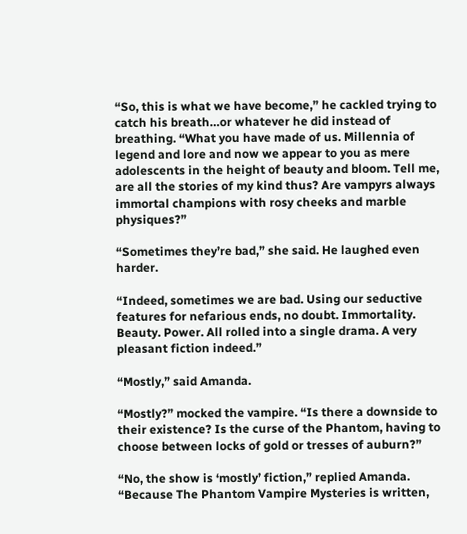“So, this is what we have become,” he cackled trying to catch his breath…or whatever he did instead of breathing. “What you have made of us. Millennia of legend and lore and now we appear to you as mere adolescents in the height of beauty and bloom. Tell me, are all the stories of my kind thus? Are vampyrs always immortal champions with rosy cheeks and marble physiques?”

“Sometimes they’re bad,” she said. He laughed even harder.

“Indeed, sometimes we are bad. Using our seductive features for nefarious ends, no doubt. Immortality. Beauty. Power. All rolled into a single drama. A very pleasant fiction indeed.”

“Mostly,” said Amanda.

“Mostly?” mocked the vampire. “Is there a downside to their existence? Is the curse of the Phantom, having to choose between locks of gold or tresses of auburn?”

“No, the show is ‘mostly’ fiction,” replied Amanda. “Because The Phantom Vampire Mysteries is written,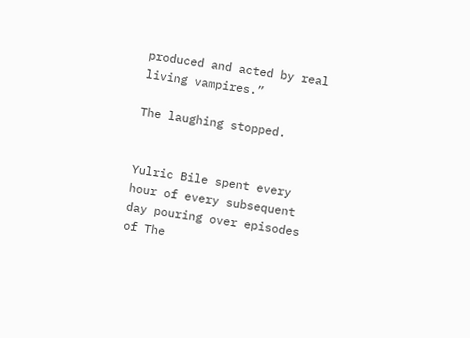produced and acted by real living vampires.”

The laughing stopped.


Yulric Bile spent every hour of every subsequent day pouring over episodes of The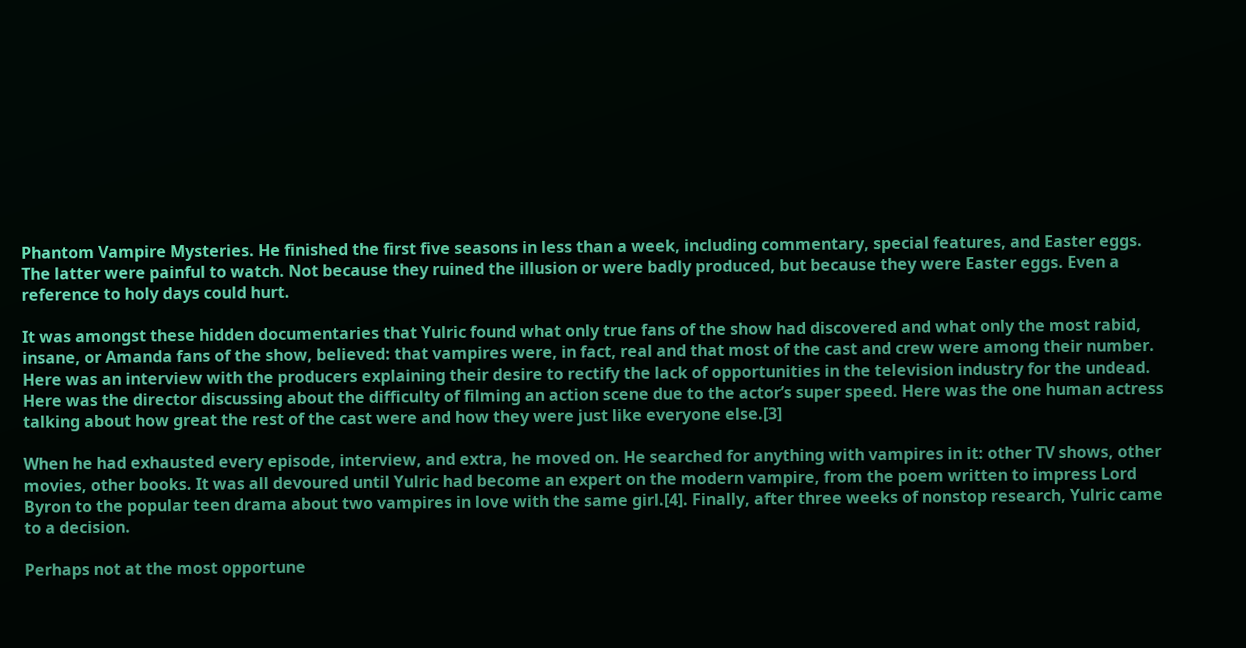Phantom Vampire Mysteries. He finished the first five seasons in less than a week, including commentary, special features, and Easter eggs. The latter were painful to watch. Not because they ruined the illusion or were badly produced, but because they were Easter eggs. Even a reference to holy days could hurt.

It was amongst these hidden documentaries that Yulric found what only true fans of the show had discovered and what only the most rabid, insane, or Amanda fans of the show, believed: that vampires were, in fact, real and that most of the cast and crew were among their number. Here was an interview with the producers explaining their desire to rectify the lack of opportunities in the television industry for the undead. Here was the director discussing about the difficulty of filming an action scene due to the actor’s super speed. Here was the one human actress talking about how great the rest of the cast were and how they were just like everyone else.[3]

When he had exhausted every episode, interview, and extra, he moved on. He searched for anything with vampires in it: other TV shows, other movies, other books. It was all devoured until Yulric had become an expert on the modern vampire, from the poem written to impress Lord Byron to the popular teen drama about two vampires in love with the same girl.[4]. Finally, after three weeks of nonstop research, Yulric came to a decision.

Perhaps not at the most opportune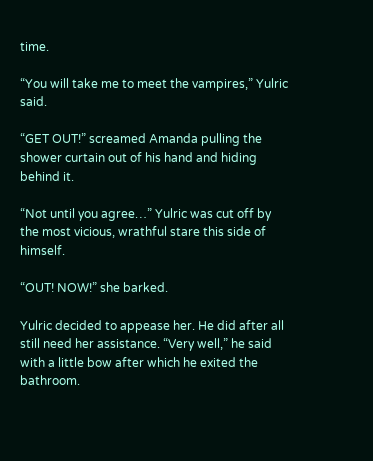time.

“You will take me to meet the vampires,” Yulric said.

“GET OUT!” screamed Amanda pulling the shower curtain out of his hand and hiding behind it.

“Not until you agree…” Yulric was cut off by the most vicious, wrathful stare this side of himself.

“OUT! NOW!” she barked.

Yulric decided to appease her. He did after all still need her assistance. “Very well,” he said with a little bow after which he exited the bathroom.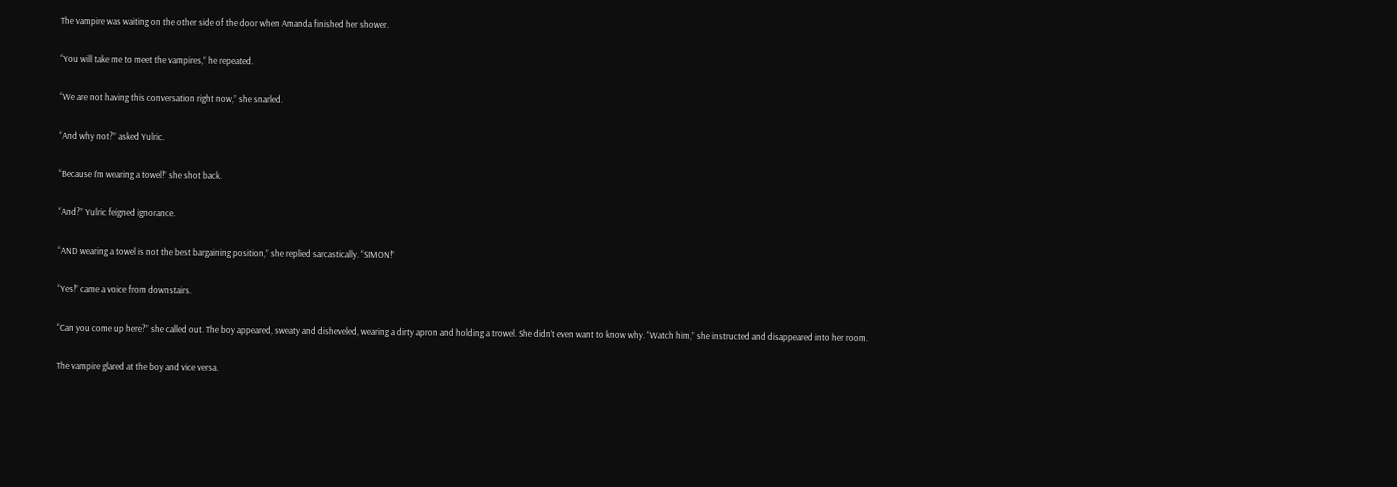The vampire was waiting on the other side of the door when Amanda finished her shower.

“You will take me to meet the vampires,” he repeated.

“We are not having this conversation right now,” she snarled.

“And why not?” asked Yulric.

“Because I’m wearing a towel!” she shot back.

“And?” Yulric feigned ignorance.

“AND wearing a towel is not the best bargaining position,” she replied sarcastically. “SIMON!”

“Yes!” came a voice from downstairs.

“Can you come up here?” she called out. The boy appeared, sweaty and disheveled, wearing a dirty apron and holding a trowel. She didn’t even want to know why. “Watch him,” she instructed and disappeared into her room.

The vampire glared at the boy and vice versa.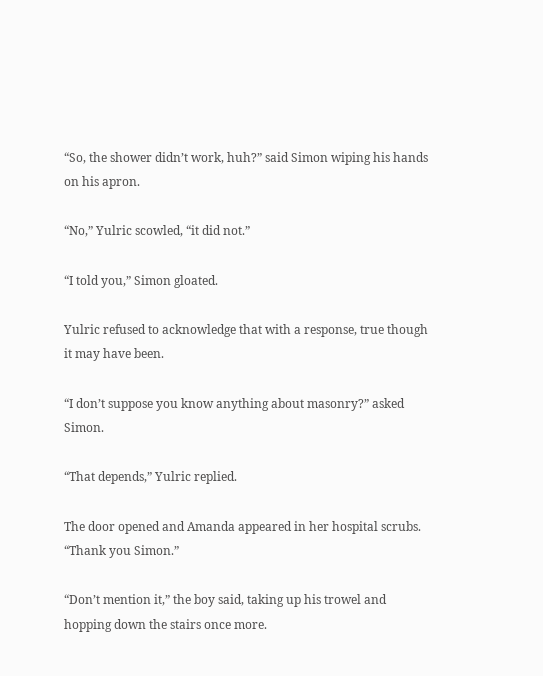“So, the shower didn’t work, huh?” said Simon wiping his hands on his apron.

“No,” Yulric scowled, “it did not.”

“I told you,” Simon gloated.

Yulric refused to acknowledge that with a response, true though it may have been.

“I don’t suppose you know anything about masonry?” asked Simon.

“That depends,” Yulric replied.

The door opened and Amanda appeared in her hospital scrubs. “Thank you Simon.”

“Don’t mention it,” the boy said, taking up his trowel and hopping down the stairs once more.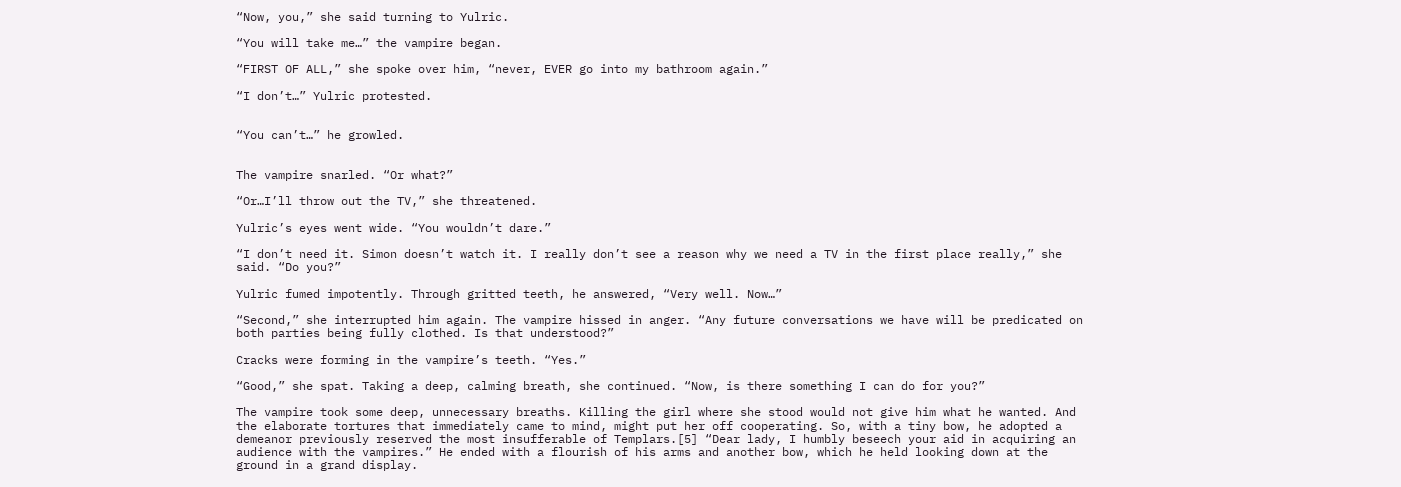“Now, you,” she said turning to Yulric.

“You will take me…” the vampire began.

“FIRST OF ALL,” she spoke over him, “never, EVER go into my bathroom again.”

“I don’t…” Yulric protested.


“You can’t…” he growled.


The vampire snarled. “Or what?”

“Or…I’ll throw out the TV,” she threatened.

Yulric’s eyes went wide. “You wouldn’t dare.”

“I don’t need it. Simon doesn’t watch it. I really don’t see a reason why we need a TV in the first place really,” she said. “Do you?”

Yulric fumed impotently. Through gritted teeth, he answered, “Very well. Now…”

“Second,” she interrupted him again. The vampire hissed in anger. “Any future conversations we have will be predicated on both parties being fully clothed. Is that understood?”

Cracks were forming in the vampire’s teeth. “Yes.”

“Good,” she spat. Taking a deep, calming breath, she continued. “Now, is there something I can do for you?”

The vampire took some deep, unnecessary breaths. Killing the girl where she stood would not give him what he wanted. And the elaborate tortures that immediately came to mind, might put her off cooperating. So, with a tiny bow, he adopted a demeanor previously reserved the most insufferable of Templars.[5] “Dear lady, I humbly beseech your aid in acquiring an audience with the vampires.” He ended with a flourish of his arms and another bow, which he held looking down at the ground in a grand display.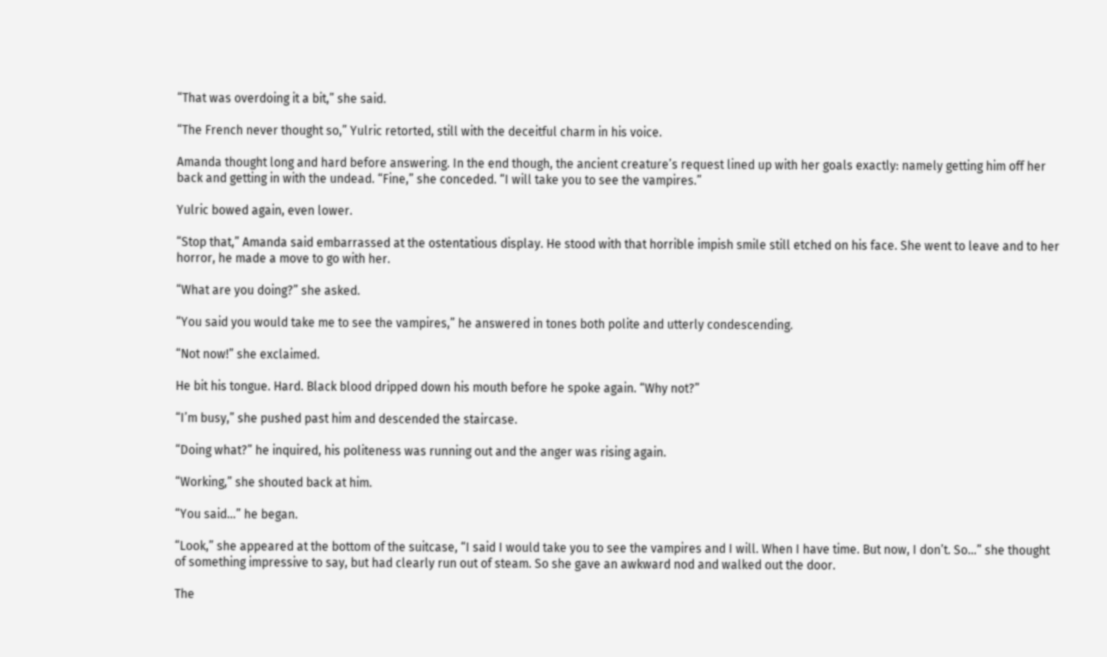“That was overdoing it a bit,” she said.

“The French never thought so,” Yulric retorted, still with the deceitful charm in his voice.

Amanda thought long and hard before answering. In the end though, the ancient creature’s request lined up with her goals exactly: namely getting him off her back and getting in with the undead. “Fine,” she conceded. “I will take you to see the vampires.”

Yulric bowed again, even lower.

“Stop that,” Amanda said embarrassed at the ostentatious display. He stood with that horrible impish smile still etched on his face. She went to leave and to her horror, he made a move to go with her.

“What are you doing?” she asked.

“You said you would take me to see the vampires,” he answered in tones both polite and utterly condescending.

“Not now!” she exclaimed.

He bit his tongue. Hard. Black blood dripped down his mouth before he spoke again. “Why not?”

“I’m busy,” she pushed past him and descended the staircase.

“Doing what?” he inquired, his politeness was running out and the anger was rising again.

“Working,” she shouted back at him.

“You said…” he began.

“Look,” she appeared at the bottom of the suitcase, “I said I would take you to see the vampires and I will. When I have time. But now, I don’t. So…” she thought of something impressive to say, but had clearly run out of steam. So she gave an awkward nod and walked out the door.

The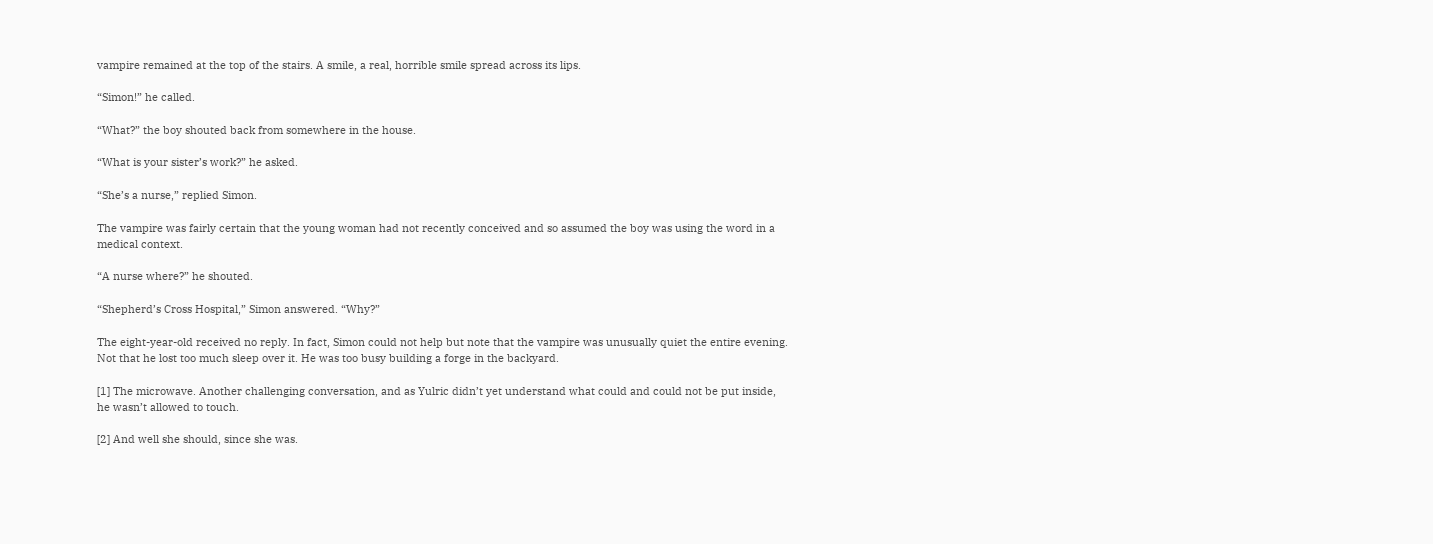vampire remained at the top of the stairs. A smile, a real, horrible smile spread across its lips.

“Simon!” he called.

“What?” the boy shouted back from somewhere in the house.

“What is your sister’s work?” he asked.

“She’s a nurse,” replied Simon.

The vampire was fairly certain that the young woman had not recently conceived and so assumed the boy was using the word in a medical context.

“A nurse where?” he shouted.

“Shepherd’s Cross Hospital,” Simon answered. “Why?”

The eight-year-old received no reply. In fact, Simon could not help but note that the vampire was unusually quiet the entire evening. Not that he lost too much sleep over it. He was too busy building a forge in the backyard.

[1] The microwave. Another challenging conversation, and as Yulric didn’t yet understand what could and could not be put inside, he wasn’t allowed to touch.

[2] And well she should, since she was.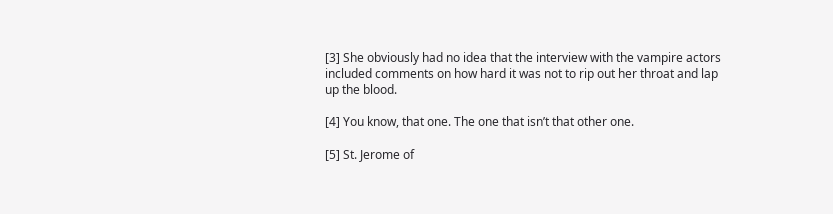[3] She obviously had no idea that the interview with the vampire actors included comments on how hard it was not to rip out her throat and lap up the blood.

[4] You know, that one. The one that isn’t that other one.

[5] St. Jerome of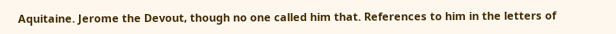Aquitaine. Jerome the Devout, though no one called him that. References to him in the letters of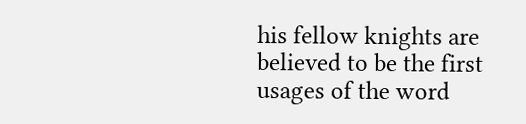his fellow knights are believed to be the first usages of the word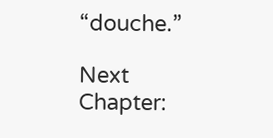“douche.”

Next Chapter: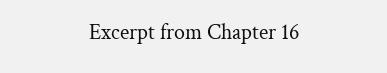Excerpt from Chapter 16